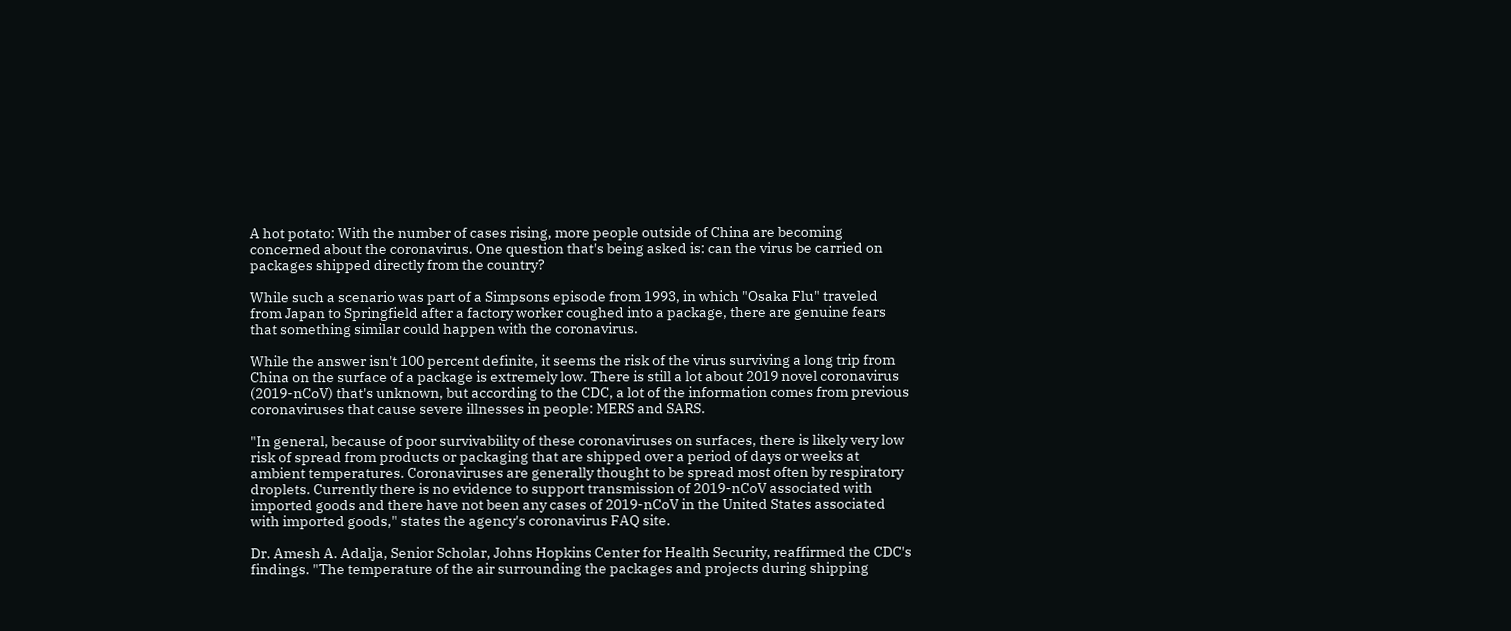A hot potato: With the number of cases rising, more people outside of China are becoming concerned about the coronavirus. One question that's being asked is: can the virus be carried on packages shipped directly from the country?

While such a scenario was part of a Simpsons episode from 1993, in which "Osaka Flu" traveled from Japan to Springfield after a factory worker coughed into a package, there are genuine fears that something similar could happen with the coronavirus.

While the answer isn't 100 percent definite, it seems the risk of the virus surviving a long trip from China on the surface of a package is extremely low. There is still a lot about 2019 novel coronavirus (2019-nCoV) that's unknown, but according to the CDC, a lot of the information comes from previous coronaviruses that cause severe illnesses in people: MERS and SARS.

"In general, because of poor survivability of these coronaviruses on surfaces, there is likely very low risk of spread from products or packaging that are shipped over a period of days or weeks at ambient temperatures. Coronaviruses are generally thought to be spread most often by respiratory droplets. Currently there is no evidence to support transmission of 2019-nCoV associated with imported goods and there have not been any cases of 2019-nCoV in the United States associated with imported goods," states the agency's coronavirus FAQ site.

Dr. Amesh A. Adalja, Senior Scholar, Johns Hopkins Center for Health Security, reaffirmed the CDC's findings. "The temperature of the air surrounding the packages and projects during shipping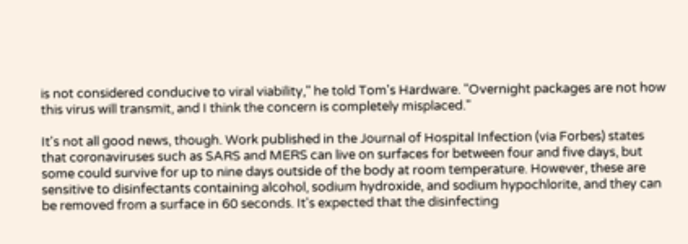is not considered conducive to viral viability," he told Tom's Hardware. "Overnight packages are not how this virus will transmit, and I think the concern is completely misplaced."

It's not all good news, though. Work published in the Journal of Hospital Infection (via Forbes) states that coronaviruses such as SARS and MERS can live on surfaces for between four and five days, but some could survive for up to nine days outside of the body at room temperature. However, these are sensitive to disinfectants containing alcohol, sodium hydroxide, and sodium hypochlorite, and they can be removed from a surface in 60 seconds. It's expected that the disinfecting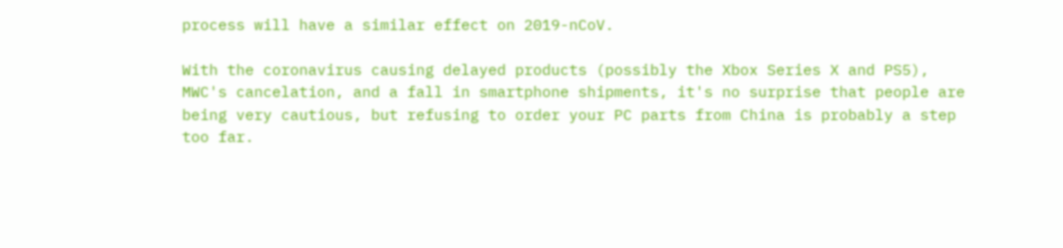process will have a similar effect on 2019-nCoV.

With the coronavirus causing delayed products (possibly the Xbox Series X and PS5), MWC's cancelation, and a fall in smartphone shipments, it's no surprise that people are being very cautious, but refusing to order your PC parts from China is probably a step too far.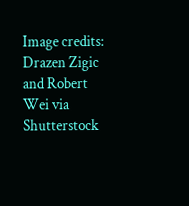Image credits: Drazen Zigic and Robert Wei via Shutterstock